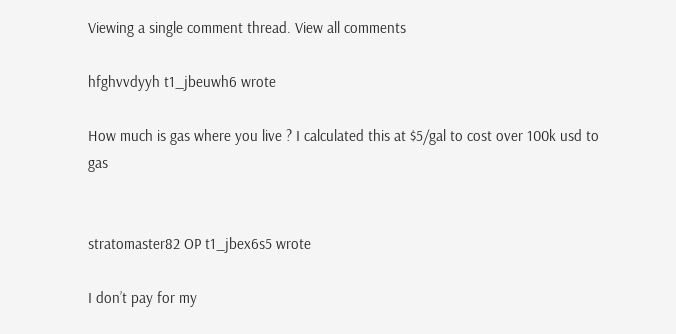Viewing a single comment thread. View all comments

hfghvvdyyh t1_jbeuwh6 wrote

How much is gas where you live ? I calculated this at $5/gal to cost over 100k usd to gas


stratomaster82 OP t1_jbex6s5 wrote

I don’t pay for my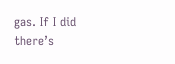gas. If I did there’s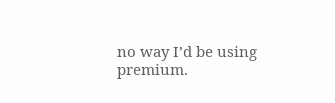no way I’d be using premium.